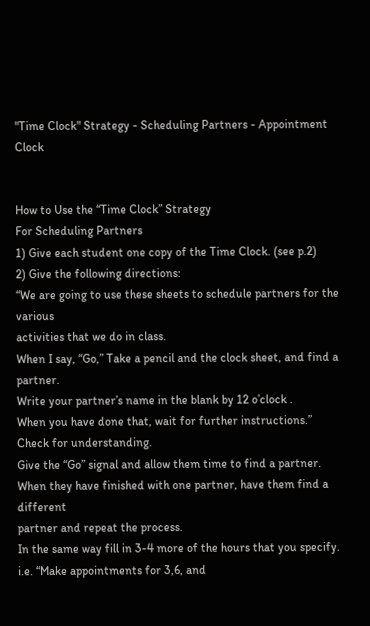"Time Clock" Strategy - Scheduling Partners - Appointment Clock


How to Use the “Time Clock” Strategy
For Scheduling Partners
1) Give each student one copy of the Time Clock. (see p.2)
2) Give the following directions:
“We are going to use these sheets to schedule partners for the various
activities that we do in class.
When I say, “Go,” Take a pencil and the clock sheet, and find a partner.
Write your partner’s name in the blank by 12 o’clock .
When you have done that, wait for further instructions.”
Check for understanding.
Give the “Go” signal and allow them time to find a partner.
When they have finished with one partner, have them find a different
partner and repeat the process.
In the same way fill in 3-4 more of the hours that you specify.
i.e. “Make appointments for 3,6, and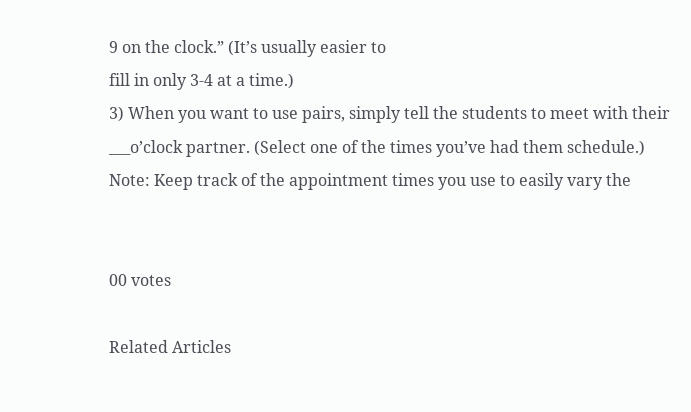9 on the clock.” (It’s usually easier to
fill in only 3-4 at a time.)
3) When you want to use pairs, simply tell the students to meet with their
___o’clock partner. (Select one of the times you’ve had them schedule.)
Note: Keep track of the appointment times you use to easily vary the


00 votes

Related Articles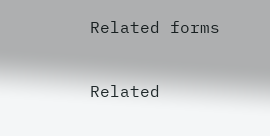Related forms

Related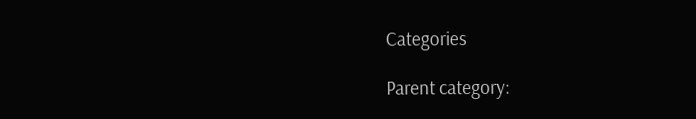Categories

Parent category: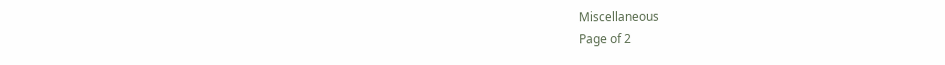Miscellaneous
Page of 2